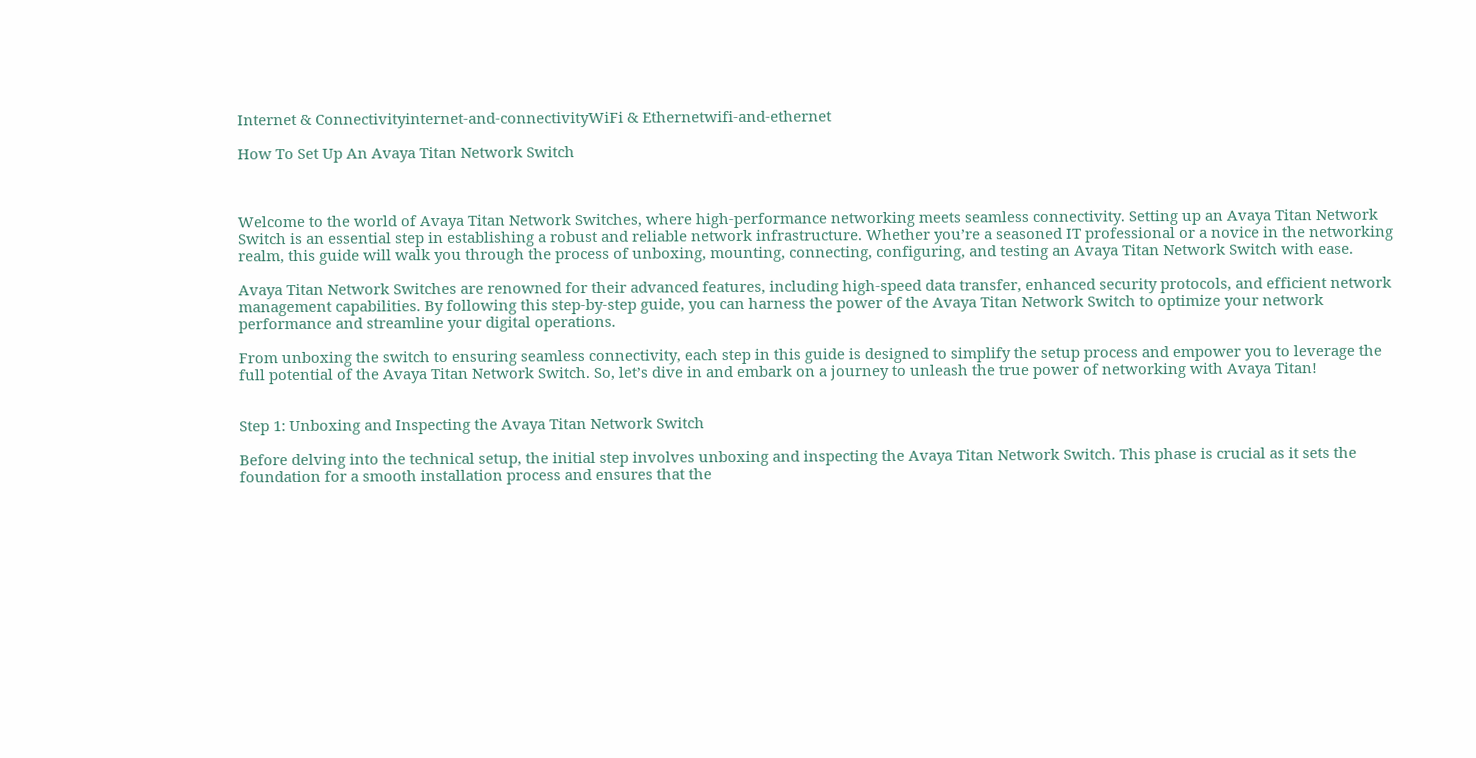Internet & Connectivityinternet-and-connectivityWiFi & Ethernetwifi-and-ethernet

How To Set Up An Avaya Titan Network Switch



Welcome to the world of Avaya Titan Network Switches, where high-performance networking meets seamless connectivity. Setting up an Avaya Titan Network Switch is an essential step in establishing a robust and reliable network infrastructure. Whether you’re a seasoned IT professional or a novice in the networking realm, this guide will walk you through the process of unboxing, mounting, connecting, configuring, and testing an Avaya Titan Network Switch with ease.

Avaya Titan Network Switches are renowned for their advanced features, including high-speed data transfer, enhanced security protocols, and efficient network management capabilities. By following this step-by-step guide, you can harness the power of the Avaya Titan Network Switch to optimize your network performance and streamline your digital operations.

From unboxing the switch to ensuring seamless connectivity, each step in this guide is designed to simplify the setup process and empower you to leverage the full potential of the Avaya Titan Network Switch. So, let’s dive in and embark on a journey to unleash the true power of networking with Avaya Titan!


Step 1: Unboxing and Inspecting the Avaya Titan Network Switch

Before delving into the technical setup, the initial step involves unboxing and inspecting the Avaya Titan Network Switch. This phase is crucial as it sets the foundation for a smooth installation process and ensures that the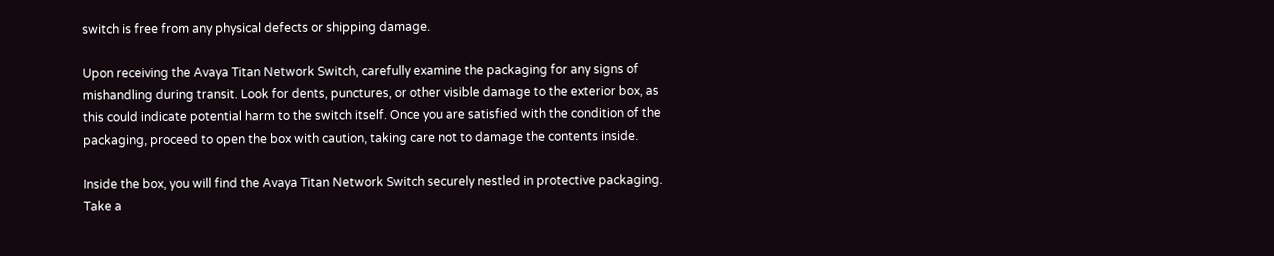switch is free from any physical defects or shipping damage.

Upon receiving the Avaya Titan Network Switch, carefully examine the packaging for any signs of mishandling during transit. Look for dents, punctures, or other visible damage to the exterior box, as this could indicate potential harm to the switch itself. Once you are satisfied with the condition of the packaging, proceed to open the box with caution, taking care not to damage the contents inside.

Inside the box, you will find the Avaya Titan Network Switch securely nestled in protective packaging. Take a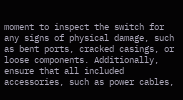moment to inspect the switch for any signs of physical damage, such as bent ports, cracked casings, or loose components. Additionally, ensure that all included accessories, such as power cables,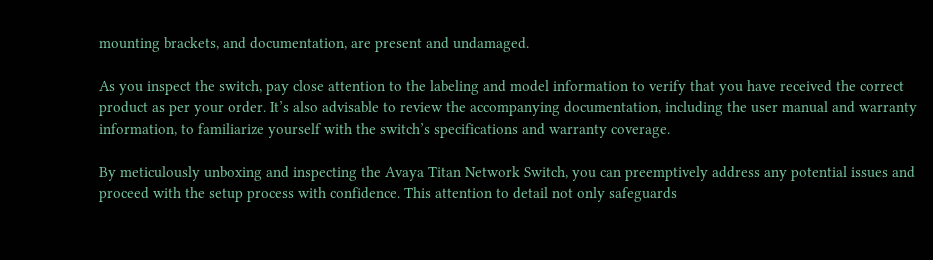mounting brackets, and documentation, are present and undamaged.

As you inspect the switch, pay close attention to the labeling and model information to verify that you have received the correct product as per your order. It’s also advisable to review the accompanying documentation, including the user manual and warranty information, to familiarize yourself with the switch’s specifications and warranty coverage.

By meticulously unboxing and inspecting the Avaya Titan Network Switch, you can preemptively address any potential issues and proceed with the setup process with confidence. This attention to detail not only safeguards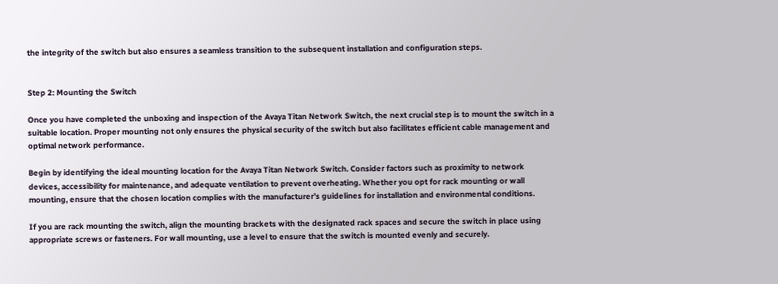the integrity of the switch but also ensures a seamless transition to the subsequent installation and configuration steps.


Step 2: Mounting the Switch

Once you have completed the unboxing and inspection of the Avaya Titan Network Switch, the next crucial step is to mount the switch in a suitable location. Proper mounting not only ensures the physical security of the switch but also facilitates efficient cable management and optimal network performance.

Begin by identifying the ideal mounting location for the Avaya Titan Network Switch. Consider factors such as proximity to network devices, accessibility for maintenance, and adequate ventilation to prevent overheating. Whether you opt for rack mounting or wall mounting, ensure that the chosen location complies with the manufacturer’s guidelines for installation and environmental conditions.

If you are rack mounting the switch, align the mounting brackets with the designated rack spaces and secure the switch in place using appropriate screws or fasteners. For wall mounting, use a level to ensure that the switch is mounted evenly and securely.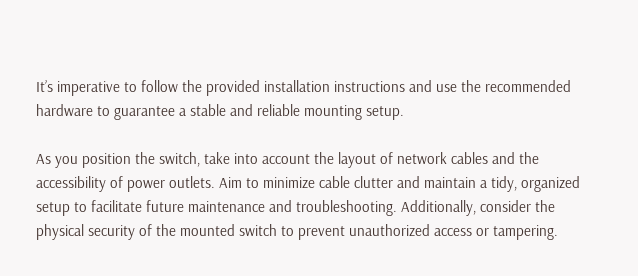It’s imperative to follow the provided installation instructions and use the recommended hardware to guarantee a stable and reliable mounting setup.

As you position the switch, take into account the layout of network cables and the accessibility of power outlets. Aim to minimize cable clutter and maintain a tidy, organized setup to facilitate future maintenance and troubleshooting. Additionally, consider the physical security of the mounted switch to prevent unauthorized access or tampering.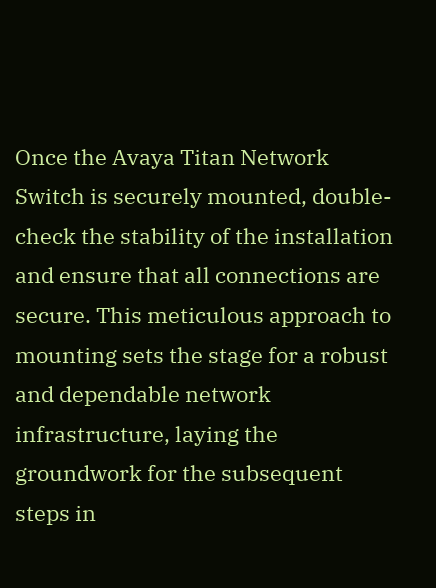Once the Avaya Titan Network Switch is securely mounted, double-check the stability of the installation and ensure that all connections are secure. This meticulous approach to mounting sets the stage for a robust and dependable network infrastructure, laying the groundwork for the subsequent steps in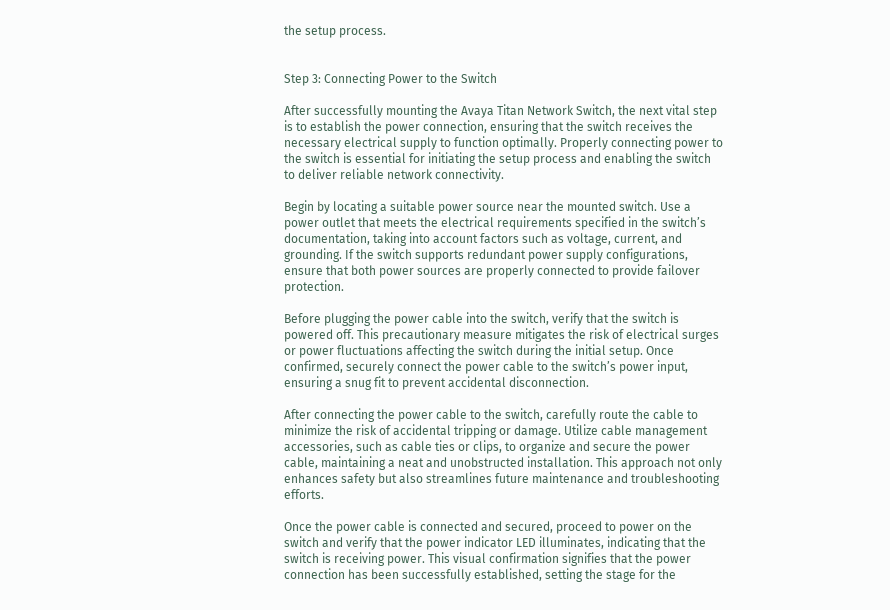the setup process.


Step 3: Connecting Power to the Switch

After successfully mounting the Avaya Titan Network Switch, the next vital step is to establish the power connection, ensuring that the switch receives the necessary electrical supply to function optimally. Properly connecting power to the switch is essential for initiating the setup process and enabling the switch to deliver reliable network connectivity.

Begin by locating a suitable power source near the mounted switch. Use a power outlet that meets the electrical requirements specified in the switch’s documentation, taking into account factors such as voltage, current, and grounding. If the switch supports redundant power supply configurations, ensure that both power sources are properly connected to provide failover protection.

Before plugging the power cable into the switch, verify that the switch is powered off. This precautionary measure mitigates the risk of electrical surges or power fluctuations affecting the switch during the initial setup. Once confirmed, securely connect the power cable to the switch’s power input, ensuring a snug fit to prevent accidental disconnection.

After connecting the power cable to the switch, carefully route the cable to minimize the risk of accidental tripping or damage. Utilize cable management accessories, such as cable ties or clips, to organize and secure the power cable, maintaining a neat and unobstructed installation. This approach not only enhances safety but also streamlines future maintenance and troubleshooting efforts.

Once the power cable is connected and secured, proceed to power on the switch and verify that the power indicator LED illuminates, indicating that the switch is receiving power. This visual confirmation signifies that the power connection has been successfully established, setting the stage for the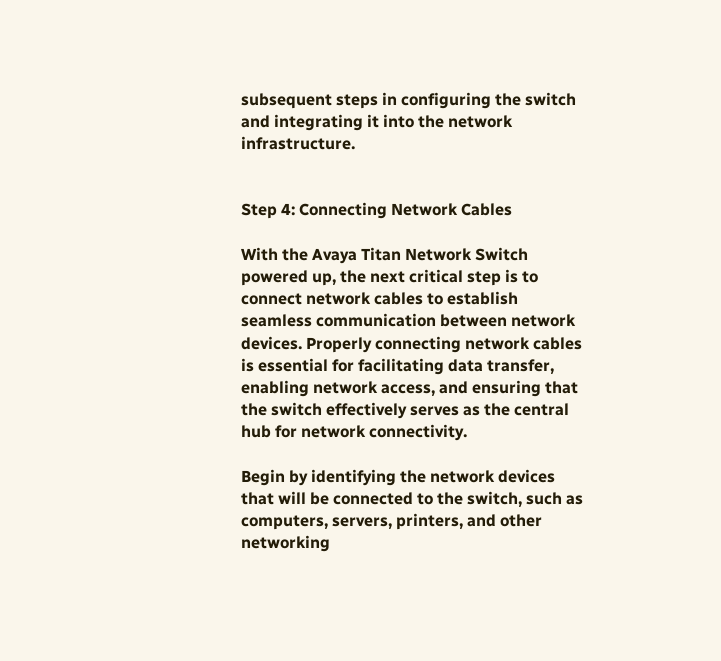subsequent steps in configuring the switch and integrating it into the network infrastructure.


Step 4: Connecting Network Cables

With the Avaya Titan Network Switch powered up, the next critical step is to connect network cables to establish seamless communication between network devices. Properly connecting network cables is essential for facilitating data transfer, enabling network access, and ensuring that the switch effectively serves as the central hub for network connectivity.

Begin by identifying the network devices that will be connected to the switch, such as computers, servers, printers, and other networking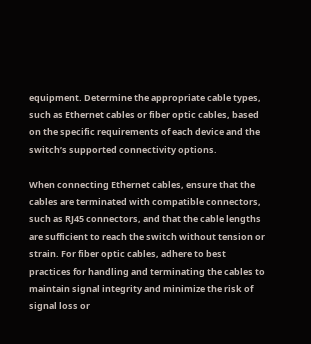equipment. Determine the appropriate cable types, such as Ethernet cables or fiber optic cables, based on the specific requirements of each device and the switch’s supported connectivity options.

When connecting Ethernet cables, ensure that the cables are terminated with compatible connectors, such as RJ45 connectors, and that the cable lengths are sufficient to reach the switch without tension or strain. For fiber optic cables, adhere to best practices for handling and terminating the cables to maintain signal integrity and minimize the risk of signal loss or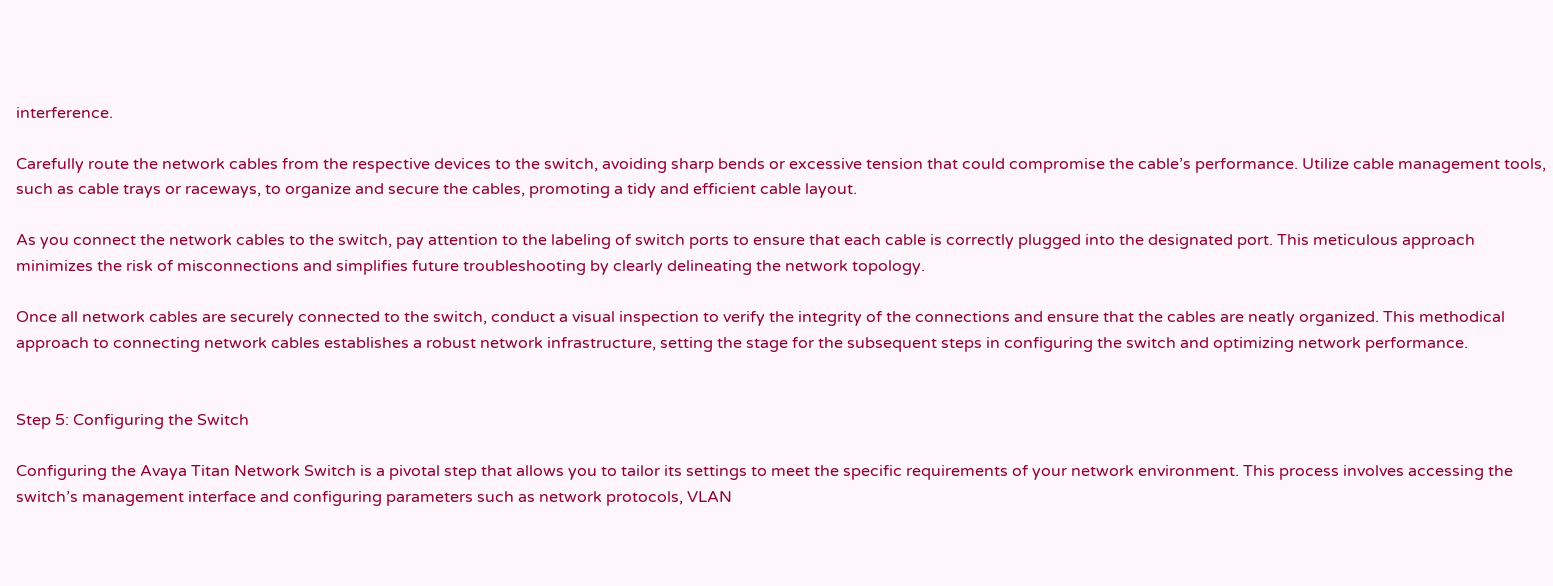interference.

Carefully route the network cables from the respective devices to the switch, avoiding sharp bends or excessive tension that could compromise the cable’s performance. Utilize cable management tools, such as cable trays or raceways, to organize and secure the cables, promoting a tidy and efficient cable layout.

As you connect the network cables to the switch, pay attention to the labeling of switch ports to ensure that each cable is correctly plugged into the designated port. This meticulous approach minimizes the risk of misconnections and simplifies future troubleshooting by clearly delineating the network topology.

Once all network cables are securely connected to the switch, conduct a visual inspection to verify the integrity of the connections and ensure that the cables are neatly organized. This methodical approach to connecting network cables establishes a robust network infrastructure, setting the stage for the subsequent steps in configuring the switch and optimizing network performance.


Step 5: Configuring the Switch

Configuring the Avaya Titan Network Switch is a pivotal step that allows you to tailor its settings to meet the specific requirements of your network environment. This process involves accessing the switch’s management interface and configuring parameters such as network protocols, VLAN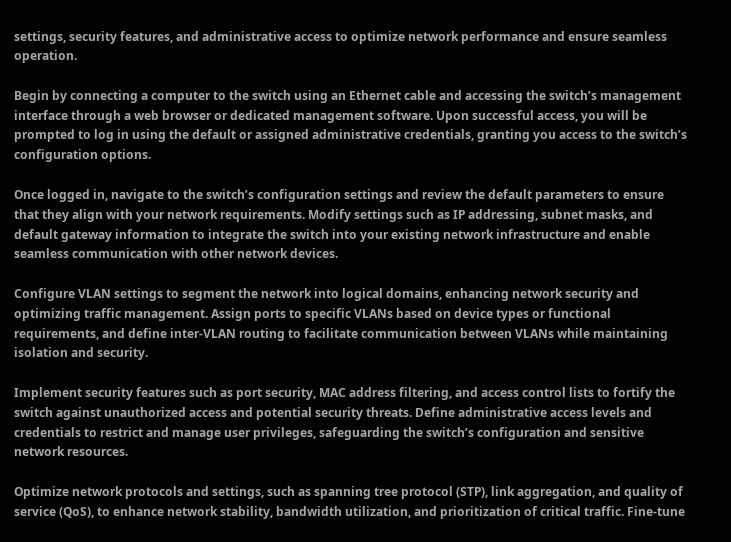settings, security features, and administrative access to optimize network performance and ensure seamless operation.

Begin by connecting a computer to the switch using an Ethernet cable and accessing the switch’s management interface through a web browser or dedicated management software. Upon successful access, you will be prompted to log in using the default or assigned administrative credentials, granting you access to the switch’s configuration options.

Once logged in, navigate to the switch’s configuration settings and review the default parameters to ensure that they align with your network requirements. Modify settings such as IP addressing, subnet masks, and default gateway information to integrate the switch into your existing network infrastructure and enable seamless communication with other network devices.

Configure VLAN settings to segment the network into logical domains, enhancing network security and optimizing traffic management. Assign ports to specific VLANs based on device types or functional requirements, and define inter-VLAN routing to facilitate communication between VLANs while maintaining isolation and security.

Implement security features such as port security, MAC address filtering, and access control lists to fortify the switch against unauthorized access and potential security threats. Define administrative access levels and credentials to restrict and manage user privileges, safeguarding the switch’s configuration and sensitive network resources.

Optimize network protocols and settings, such as spanning tree protocol (STP), link aggregation, and quality of service (QoS), to enhance network stability, bandwidth utilization, and prioritization of critical traffic. Fine-tune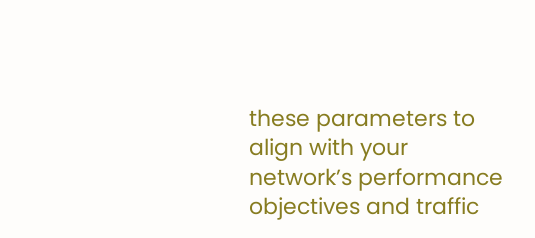these parameters to align with your network’s performance objectives and traffic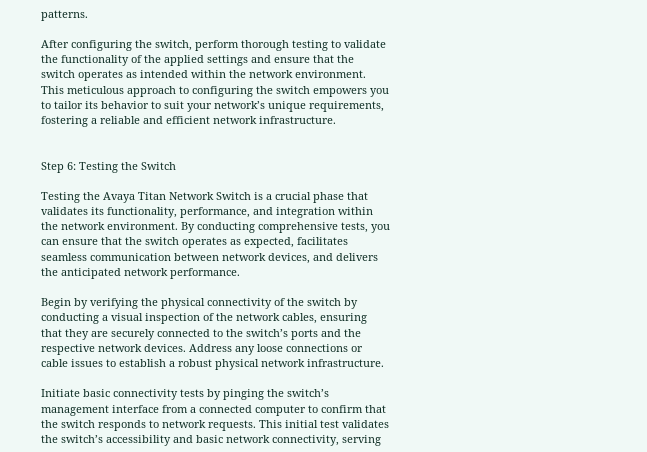patterns.

After configuring the switch, perform thorough testing to validate the functionality of the applied settings and ensure that the switch operates as intended within the network environment. This meticulous approach to configuring the switch empowers you to tailor its behavior to suit your network’s unique requirements, fostering a reliable and efficient network infrastructure.


Step 6: Testing the Switch

Testing the Avaya Titan Network Switch is a crucial phase that validates its functionality, performance, and integration within the network environment. By conducting comprehensive tests, you can ensure that the switch operates as expected, facilitates seamless communication between network devices, and delivers the anticipated network performance.

Begin by verifying the physical connectivity of the switch by conducting a visual inspection of the network cables, ensuring that they are securely connected to the switch’s ports and the respective network devices. Address any loose connections or cable issues to establish a robust physical network infrastructure.

Initiate basic connectivity tests by pinging the switch’s management interface from a connected computer to confirm that the switch responds to network requests. This initial test validates the switch’s accessibility and basic network connectivity, serving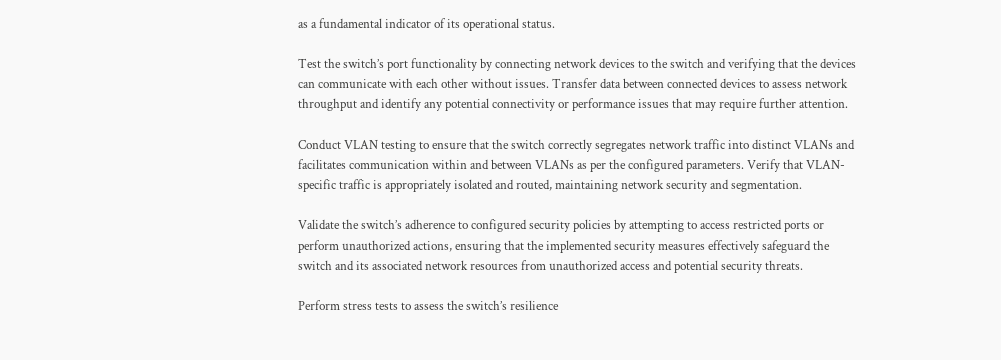as a fundamental indicator of its operational status.

Test the switch’s port functionality by connecting network devices to the switch and verifying that the devices can communicate with each other without issues. Transfer data between connected devices to assess network throughput and identify any potential connectivity or performance issues that may require further attention.

Conduct VLAN testing to ensure that the switch correctly segregates network traffic into distinct VLANs and facilitates communication within and between VLANs as per the configured parameters. Verify that VLAN-specific traffic is appropriately isolated and routed, maintaining network security and segmentation.

Validate the switch’s adherence to configured security policies by attempting to access restricted ports or perform unauthorized actions, ensuring that the implemented security measures effectively safeguard the switch and its associated network resources from unauthorized access and potential security threats.

Perform stress tests to assess the switch’s resilience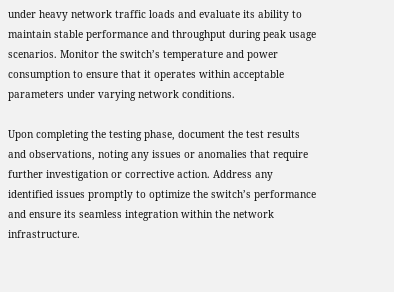under heavy network traffic loads and evaluate its ability to maintain stable performance and throughput during peak usage scenarios. Monitor the switch’s temperature and power consumption to ensure that it operates within acceptable parameters under varying network conditions.

Upon completing the testing phase, document the test results and observations, noting any issues or anomalies that require further investigation or corrective action. Address any identified issues promptly to optimize the switch’s performance and ensure its seamless integration within the network infrastructure.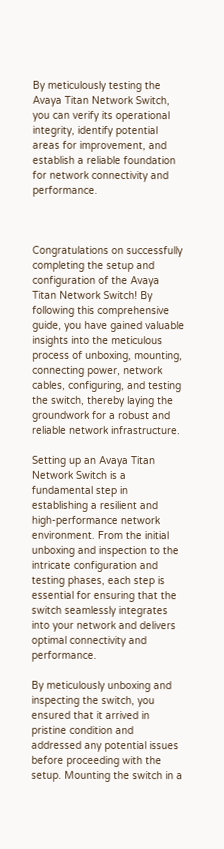By meticulously testing the Avaya Titan Network Switch, you can verify its operational integrity, identify potential areas for improvement, and establish a reliable foundation for network connectivity and performance.



Congratulations on successfully completing the setup and configuration of the Avaya Titan Network Switch! By following this comprehensive guide, you have gained valuable insights into the meticulous process of unboxing, mounting, connecting power, network cables, configuring, and testing the switch, thereby laying the groundwork for a robust and reliable network infrastructure.

Setting up an Avaya Titan Network Switch is a fundamental step in establishing a resilient and high-performance network environment. From the initial unboxing and inspection to the intricate configuration and testing phases, each step is essential for ensuring that the switch seamlessly integrates into your network and delivers optimal connectivity and performance.

By meticulously unboxing and inspecting the switch, you ensured that it arrived in pristine condition and addressed any potential issues before proceeding with the setup. Mounting the switch in a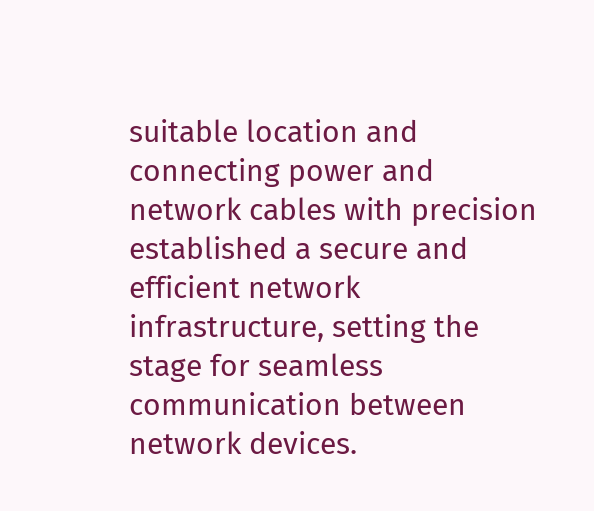suitable location and connecting power and network cables with precision established a secure and efficient network infrastructure, setting the stage for seamless communication between network devices.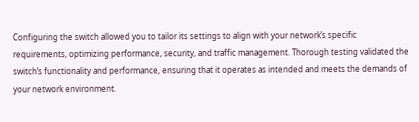Configuring the switch allowed you to tailor its settings to align with your network’s specific requirements, optimizing performance, security, and traffic management. Thorough testing validated the switch’s functionality and performance, ensuring that it operates as intended and meets the demands of your network environment.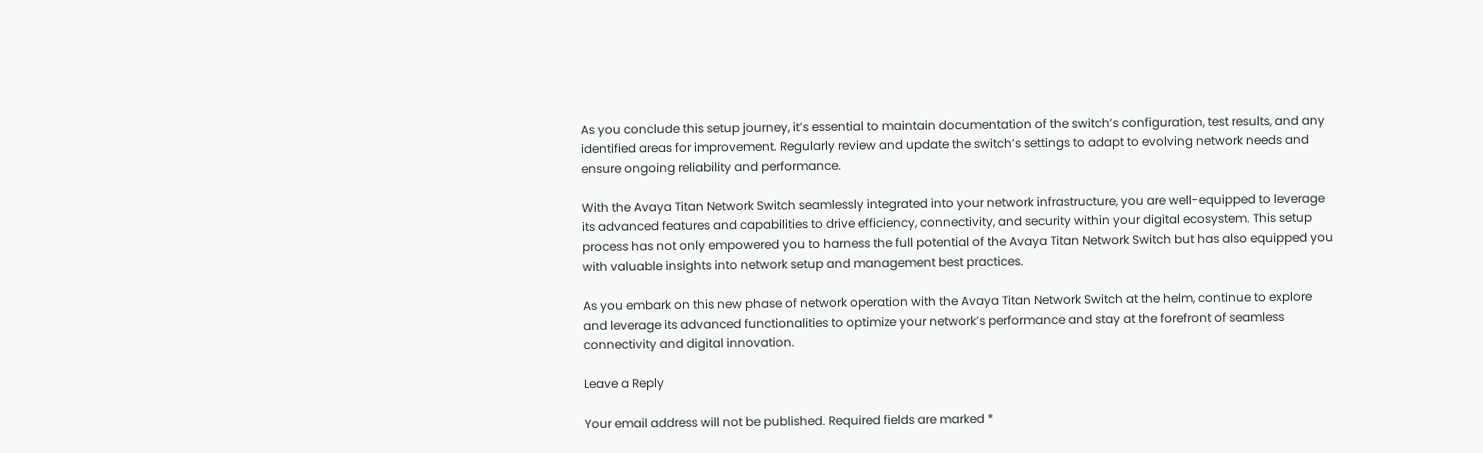As you conclude this setup journey, it’s essential to maintain documentation of the switch’s configuration, test results, and any identified areas for improvement. Regularly review and update the switch’s settings to adapt to evolving network needs and ensure ongoing reliability and performance.

With the Avaya Titan Network Switch seamlessly integrated into your network infrastructure, you are well-equipped to leverage its advanced features and capabilities to drive efficiency, connectivity, and security within your digital ecosystem. This setup process has not only empowered you to harness the full potential of the Avaya Titan Network Switch but has also equipped you with valuable insights into network setup and management best practices.

As you embark on this new phase of network operation with the Avaya Titan Network Switch at the helm, continue to explore and leverage its advanced functionalities to optimize your network’s performance and stay at the forefront of seamless connectivity and digital innovation.

Leave a Reply

Your email address will not be published. Required fields are marked *